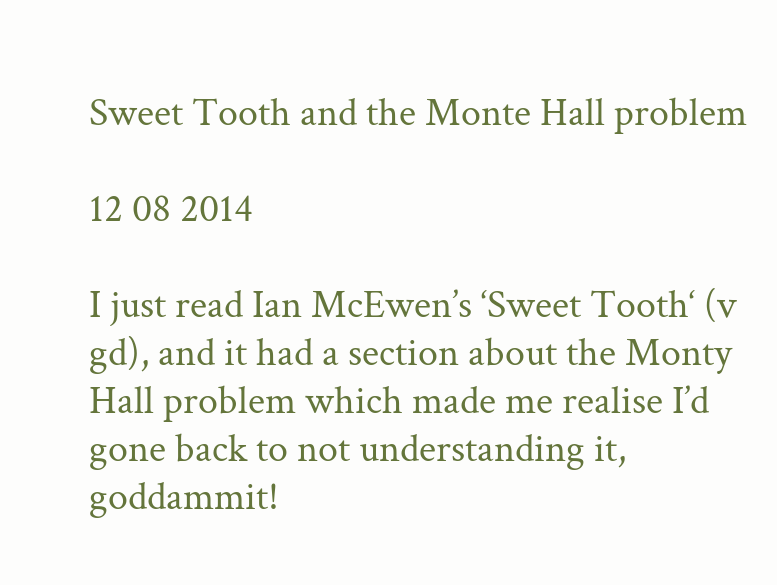Sweet Tooth and the Monte Hall problem

12 08 2014

I just read Ian McEwen’s ‘Sweet Tooth‘ (v gd), and it had a section about the Monty Hall problem which made me realise I’d gone back to not understanding it, goddammit!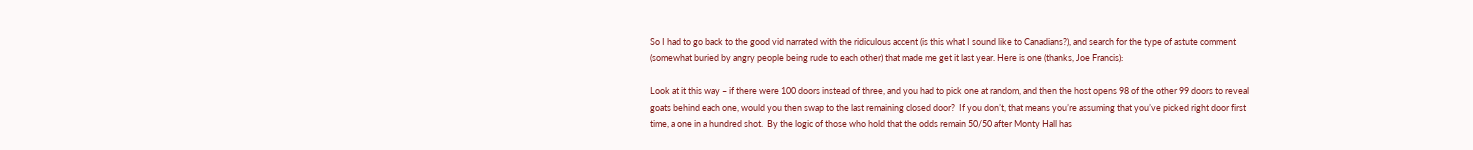So I had to go back to the good vid narrated with the ridiculous accent (is this what I sound like to Canadians?), and search for the type of astute comment (somewhat buried by angry people being rude to each other) that made me get it last year. Here is one (thanks, Joe Francis):

Look at it this way – if there were 100 doors instead of three, and you had to pick one at random, and then the host opens 98 of the other 99 doors to reveal goats behind each one, would you then swap to the last remaining closed door?  If you don’t, that means you’re assuming that you’ve picked right door first time, a one in a hundred shot.  By the logic of those who hold that the odds remain 50/50 after Monty Hall has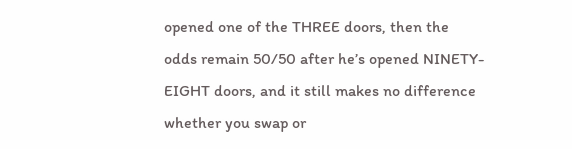opened one of the THREE doors, then the odds remain 50/50 after he’s opened NINETY-EIGHT doors, and it still makes no difference whether you swap or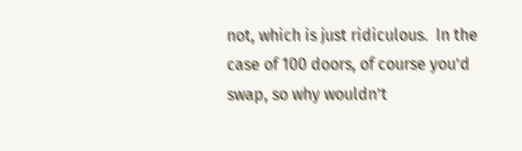not, which is just ridiculous.  In the case of 100 doors, of course you’d swap, so why wouldn’t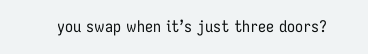you swap when it’s just three doors?